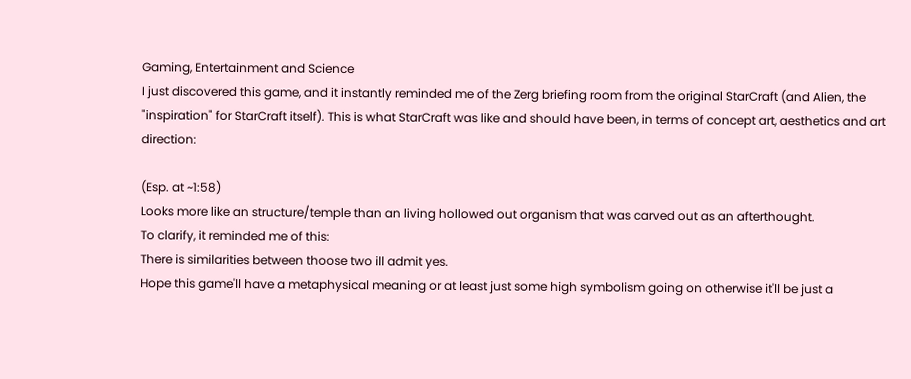Gaming, Entertainment and Science
I just discovered this game, and it instantly reminded me of the Zerg briefing room from the original StarCraft (and Alien, the "inspiration" for StarCraft itself). This is what StarCraft was like and should have been, in terms of concept art, aesthetics and art direction:

(Esp. at ~1:58)
Looks more like an structure/temple than an living hollowed out organism that was carved out as an afterthought.
To clarify, it reminded me of this:
There is similarities between thoose two ill admit yes.
Hope this game'll have a metaphysical meaning or at least just some high symbolism going on otherwise it'll be just a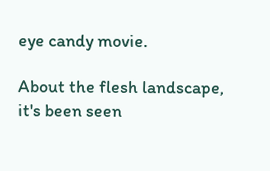eye candy movie.

About the flesh landscape, it's been seen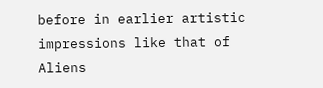before in earlier artistic impressions like that of Aliens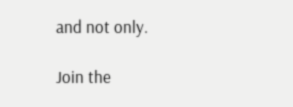and not only.

Join the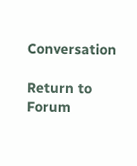Conversation

Return to Forum